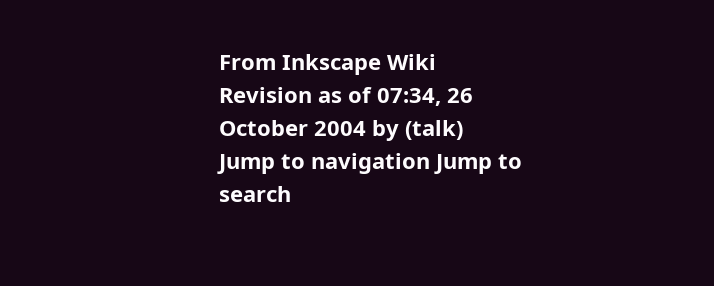From Inkscape Wiki
Revision as of 07:34, 26 October 2004 by (talk)
Jump to navigation Jump to search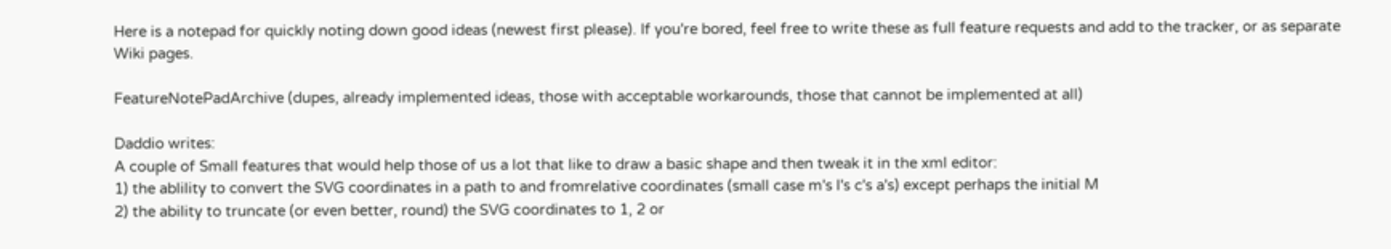Here is a notepad for quickly noting down good ideas (newest first please). If you're bored, feel free to write these as full feature requests and add to the tracker, or as separate Wiki pages.

FeatureNotePadArchive (dupes, already implemented ideas, those with acceptable workarounds, those that cannot be implemented at all)

Daddio writes:
A couple of Small features that would help those of us a lot that like to draw a basic shape and then tweak it in the xml editor:
1) the ablility to convert the SVG coordinates in a path to and fromrelative coordinates (small case m's l's c's a's) except perhaps the initial M
2) the ability to truncate (or even better, round) the SVG coordinates to 1, 2 or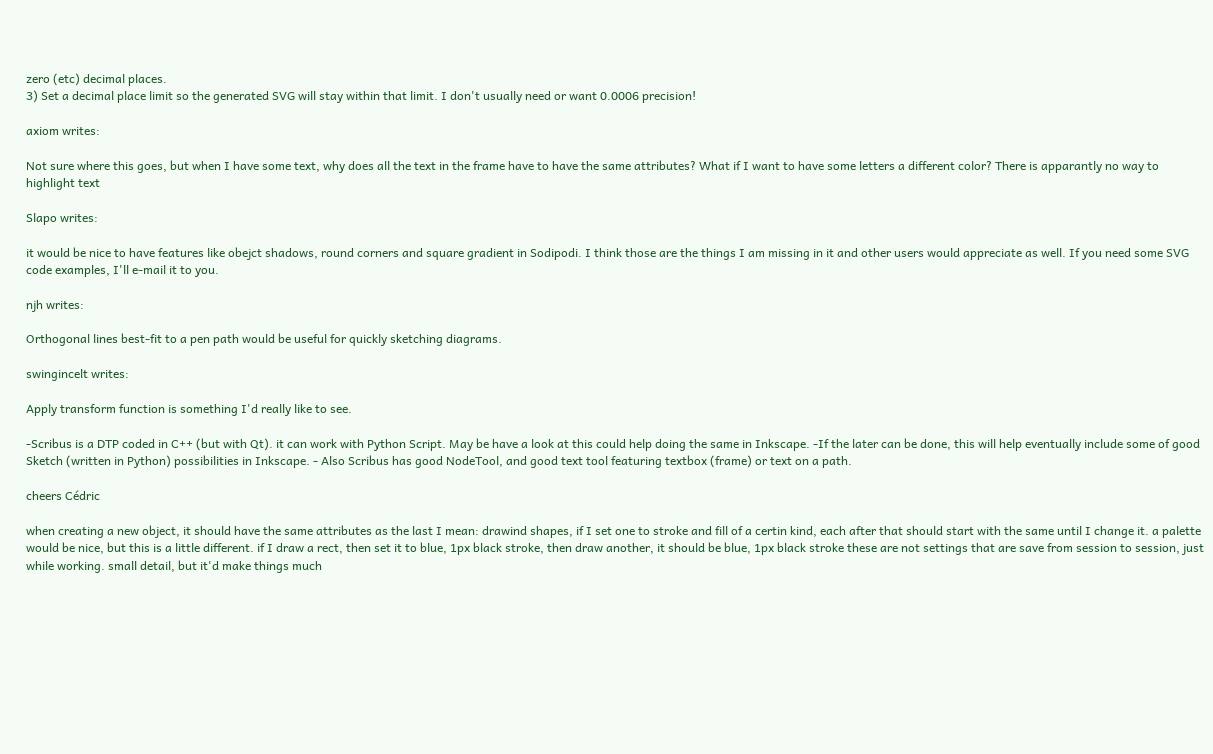zero (etc) decimal places.
3) Set a decimal place limit so the generated SVG will stay within that limit. I don't usually need or want 0.0006 precision!

axiom writes:

Not sure where this goes, but when I have some text, why does all the text in the frame have to have the same attributes? What if I want to have some letters a different color? There is apparantly no way to highlight text

Slapo writes:

it would be nice to have features like obejct shadows, round corners and square gradient in Sodipodi. I think those are the things I am missing in it and other users would appreciate as well. If you need some SVG code examples, I'll e-mail it to you.

njh writes:

Orthogonal lines best-fit to a pen path would be useful for quickly sketching diagrams.

swingincelt writes:

Apply transform function is something I'd really like to see.

-Scribus is a DTP coded in C++ (but with Qt). it can work with Python Script. May be have a look at this could help doing the same in Inkscape. -If the later can be done, this will help eventually include some of good Sketch (written in Python) possibilities in Inkscape. - Also Scribus has good NodeTool, and good text tool featuring textbox (frame) or text on a path.

cheers Cédric

when creating a new object, it should have the same attributes as the last I mean: drawind shapes, if I set one to stroke and fill of a certin kind, each after that should start with the same until I change it. a palette would be nice, but this is a little different. if I draw a rect, then set it to blue, 1px black stroke, then draw another, it should be blue, 1px black stroke these are not settings that are save from session to session, just while working. small detail, but it'd make things much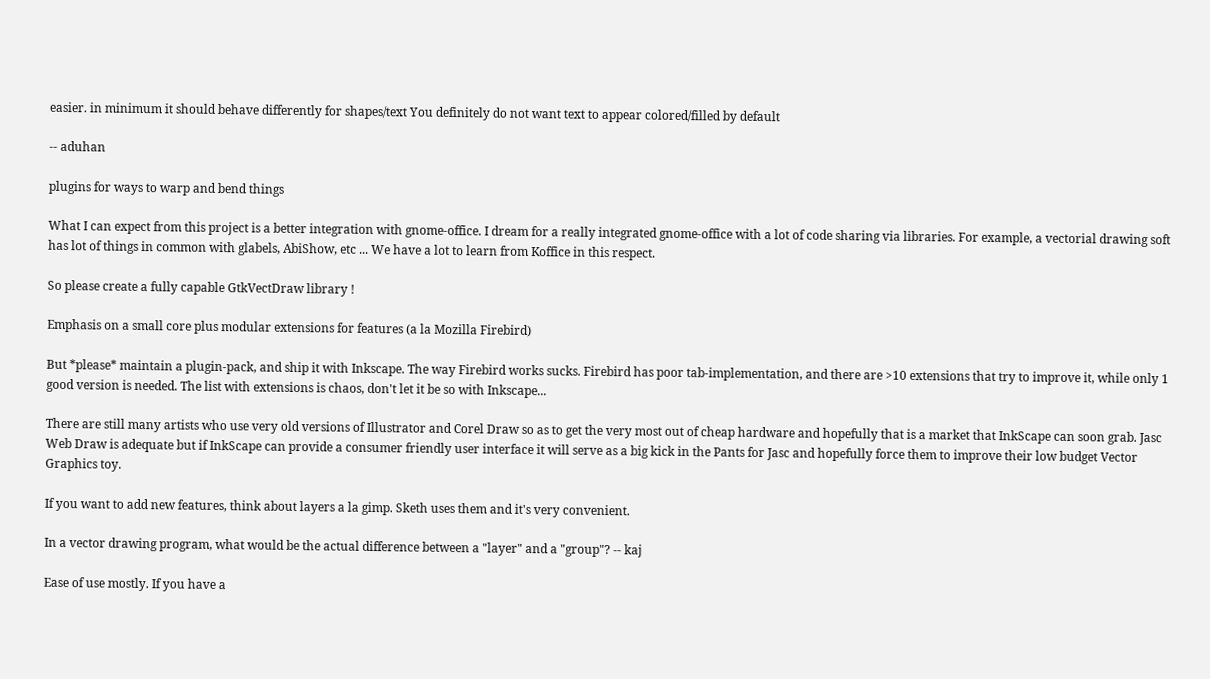easier. in minimum it should behave differently for shapes/text You definitely do not want text to appear colored/filled by default

-- aduhan

plugins for ways to warp and bend things

What I can expect from this project is a better integration with gnome-office. I dream for a really integrated gnome-office with a lot of code sharing via libraries. For example, a vectorial drawing soft has lot of things in common with glabels, AbiShow, etc ... We have a lot to learn from Koffice in this respect.

So please create a fully capable GtkVectDraw library !

Emphasis on a small core plus modular extensions for features (a la Mozilla Firebird)

But *please* maintain a plugin-pack, and ship it with Inkscape. The way Firebird works sucks. Firebird has poor tab-implementation, and there are >10 extensions that try to improve it, while only 1 good version is needed. The list with extensions is chaos, don't let it be so with Inkscape...

There are still many artists who use very old versions of Illustrator and Corel Draw so as to get the very most out of cheap hardware and hopefully that is a market that InkScape can soon grab. Jasc Web Draw is adequate but if InkScape can provide a consumer friendly user interface it will serve as a big kick in the Pants for Jasc and hopefully force them to improve their low budget Vector Graphics toy.

If you want to add new features, think about layers a la gimp. Sketh uses them and it's very convenient.

In a vector drawing program, what would be the actual difference between a "layer" and a "group"? -- kaj

Ease of use mostly. If you have a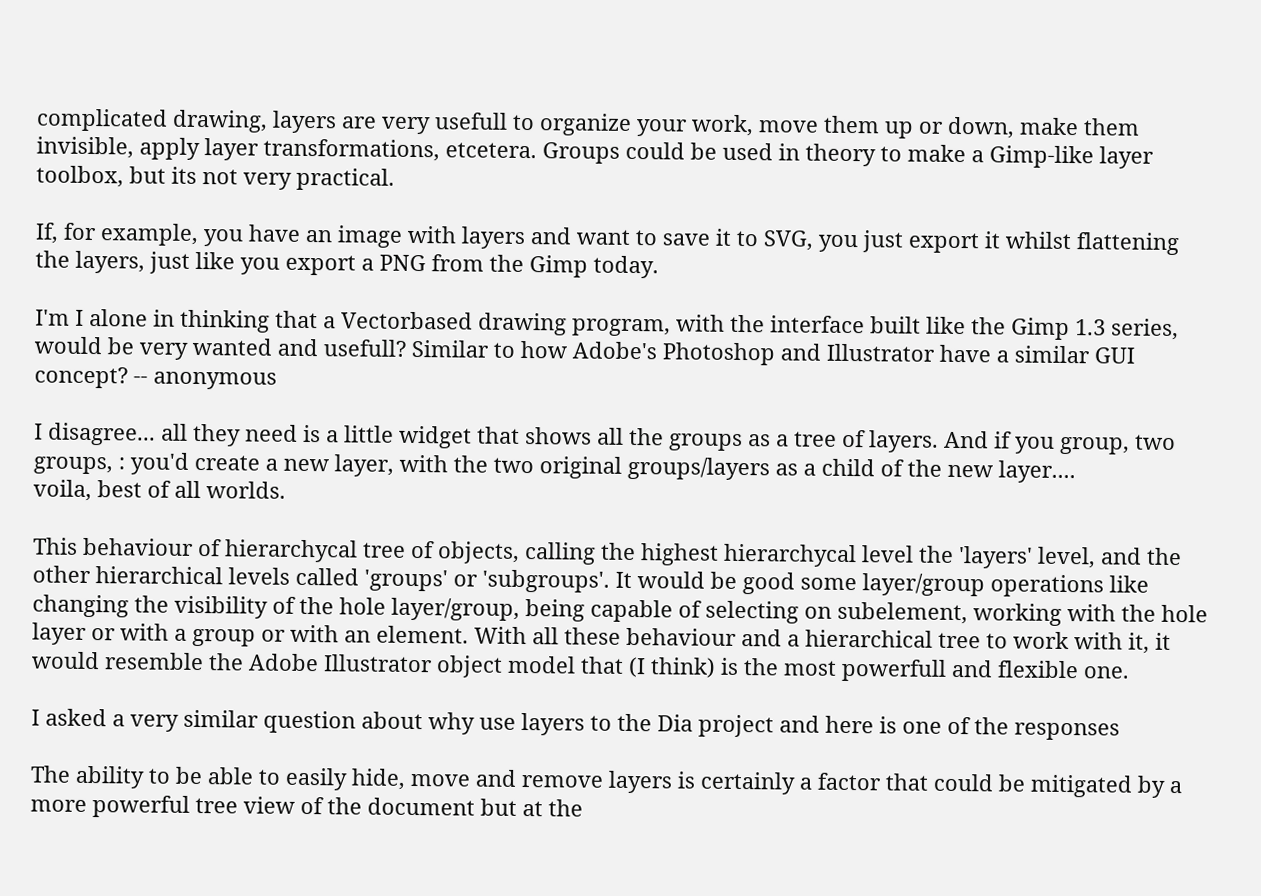complicated drawing, layers are very usefull to organize your work, move them up or down, make them invisible, apply layer transformations, etcetera. Groups could be used in theory to make a Gimp-like layer toolbox, but its not very practical.

If, for example, you have an image with layers and want to save it to SVG, you just export it whilst flattening the layers, just like you export a PNG from the Gimp today.

I'm I alone in thinking that a Vectorbased drawing program, with the interface built like the Gimp 1.3 series, would be very wanted and usefull? Similar to how Adobe's Photoshop and Illustrator have a similar GUI concept? -- anonymous

I disagree... all they need is a little widget that shows all the groups as a tree of layers. And if you group, two groups, : you'd create a new layer, with the two original groups/layers as a child of the new layer....
voila, best of all worlds.

This behaviour of hierarchycal tree of objects, calling the highest hierarchycal level the 'layers' level, and the other hierarchical levels called 'groups' or 'subgroups'. It would be good some layer/group operations like changing the visibility of the hole layer/group, being capable of selecting on subelement, working with the hole layer or with a group or with an element. With all these behaviour and a hierarchical tree to work with it, it would resemble the Adobe Illustrator object model that (I think) is the most powerfull and flexible one.

I asked a very similar question about why use layers to the Dia project and here is one of the responses

The ability to be able to easily hide, move and remove layers is certainly a factor that could be mitigated by a more powerful tree view of the document but at the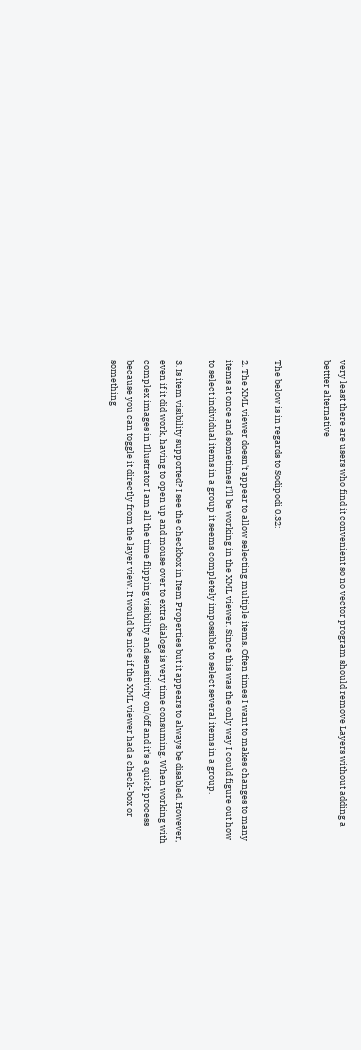very least there are users who find it convenient so no vector program should remove Layers without adding a bettter alternative


The below is in regards to Sodipodi 0.32:

2. The XML viewer doesn't appear to allow selecting multiple items. Often times I want to makes changes to many items at once and sometimes I'll be working in the XML viewer. Since this was the only way I could figure out how to select individual items in a group it seems completely impossible to select several items in a group.

3. Is item visibility supported? I see the checkbox in Item Properties but it appears to always be disabled. However, even if it did work, having to open up and mouse over to extra dialogs is very time consuming. When working with complex images in Illustrator I am all the time flipping visibility and sensitivity on/off and it's a quick process because you can toggle it directly from the layer view. It would be nice if the XML viewer had a check-box or something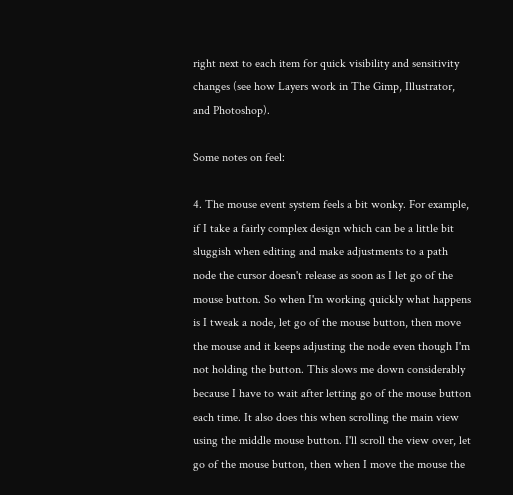right next to each item for quick visibility and sensitivity changes (see how Layers work in The Gimp, Illustrator, and Photoshop).

Some notes on feel:

4. The mouse event system feels a bit wonky. For example, if I take a fairly complex design which can be a little bit sluggish when editing and make adjustments to a path node the cursor doesn't release as soon as I let go of the mouse button. So when I'm working quickly what happens is I tweak a node, let go of the mouse button, then move the mouse and it keeps adjusting the node even though I'm not holding the button. This slows me down considerably because I have to wait after letting go of the mouse button each time. It also does this when scrolling the main view using the middle mouse button. I'll scroll the view over, let go of the mouse button, then when I move the mouse the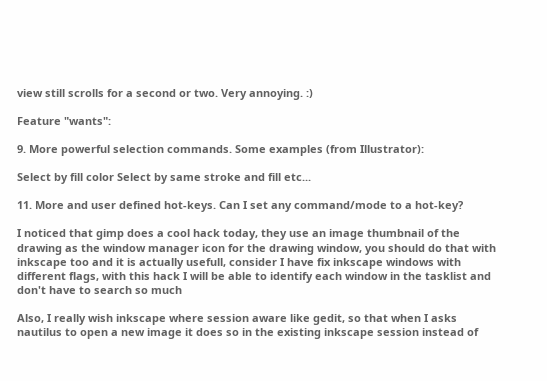view still scrolls for a second or two. Very annoying. :)

Feature "wants":

9. More powerful selection commands. Some examples (from Illustrator):

Select by fill color Select by same stroke and fill etc...

11. More and user defined hot-keys. Can I set any command/mode to a hot-key?

I noticed that gimp does a cool hack today, they use an image thumbnail of the drawing as the window manager icon for the drawing window, you should do that with inkscape too and it is actually usefull, consider I have fix inkscape windows with different flags, with this hack I will be able to identify each window in the tasklist and don't have to search so much

Also, I really wish inkscape where session aware like gedit, so that when I asks nautilus to open a new image it does so in the existing inkscape session instead of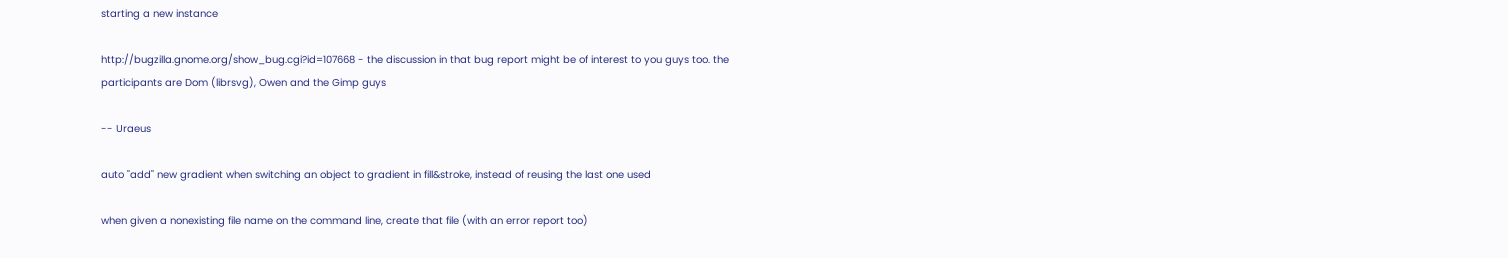starting a new instance

http://bugzilla.gnome.org/show_bug.cgi?id=107668 - the discussion in that bug report might be of interest to you guys too. the participants are Dom (librsvg), Owen and the Gimp guys

-- Uraeus

auto "add" new gradient when switching an object to gradient in fill&stroke, instead of reusing the last one used

when given a nonexisting file name on the command line, create that file (with an error report too)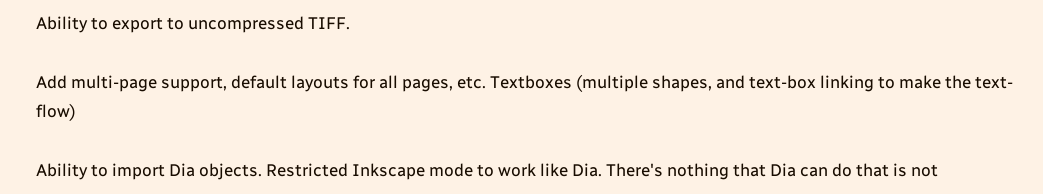Ability to export to uncompressed TIFF.

Add multi-page support, default layouts for all pages, etc. Textboxes (multiple shapes, and text-box linking to make the text-flow)

Ability to import Dia objects. Restricted Inkscape mode to work like Dia. There's nothing that Dia can do that is not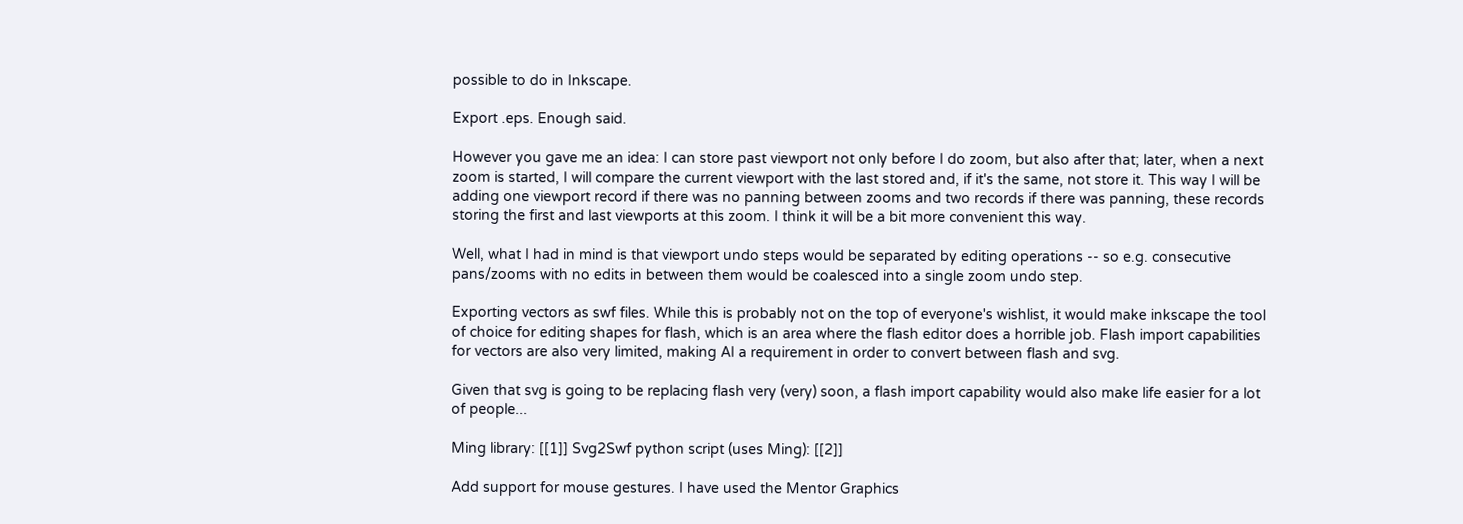possible to do in Inkscape.

Export .eps. Enough said.

However you gave me an idea: I can store past viewport not only before I do zoom, but also after that; later, when a next zoom is started, I will compare the current viewport with the last stored and, if it's the same, not store it. This way I will be adding one viewport record if there was no panning between zooms and two records if there was panning, these records storing the first and last viewports at this zoom. I think it will be a bit more convenient this way.

Well, what I had in mind is that viewport undo steps would be separated by editing operations -- so e.g. consecutive pans/zooms with no edits in between them would be coalesced into a single zoom undo step.

Exporting vectors as swf files. While this is probably not on the top of everyone's wishlist, it would make inkscape the tool of choice for editing shapes for flash, which is an area where the flash editor does a horrible job. Flash import capabilities for vectors are also very limited, making AI a requirement in order to convert between flash and svg.

Given that svg is going to be replacing flash very (very) soon, a flash import capability would also make life easier for a lot of people...

Ming library: [[1]] Svg2Swf python script (uses Ming): [[2]]

Add support for mouse gestures. I have used the Mentor Graphics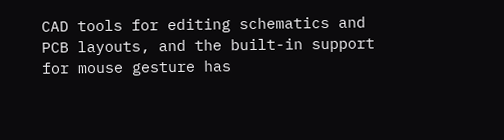CAD tools for editing schematics and PCB layouts, and the built-in support for mouse gesture has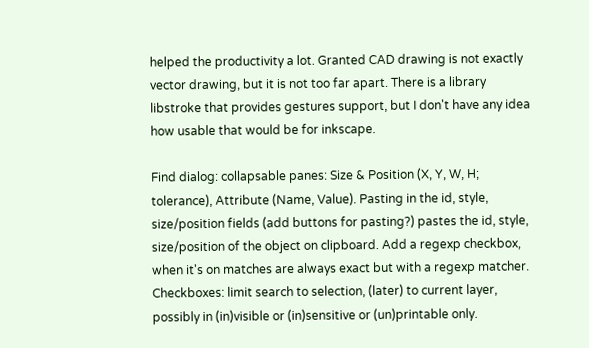helped the productivity a lot. Granted CAD drawing is not exactly vector drawing, but it is not too far apart. There is a library libstroke that provides gestures support, but I don't have any idea how usable that would be for inkscape.

Find dialog: collapsable panes: Size & Position (X, Y, W, H; tolerance), Attribute (Name, Value). Pasting in the id, style, size/position fields (add buttons for pasting?) pastes the id, style, size/position of the object on clipboard. Add a regexp checkbox, when it's on matches are always exact but with a regexp matcher. Checkboxes: limit search to selection, (later) to current layer, possibly in (in)visible or (in)sensitive or (un)printable only.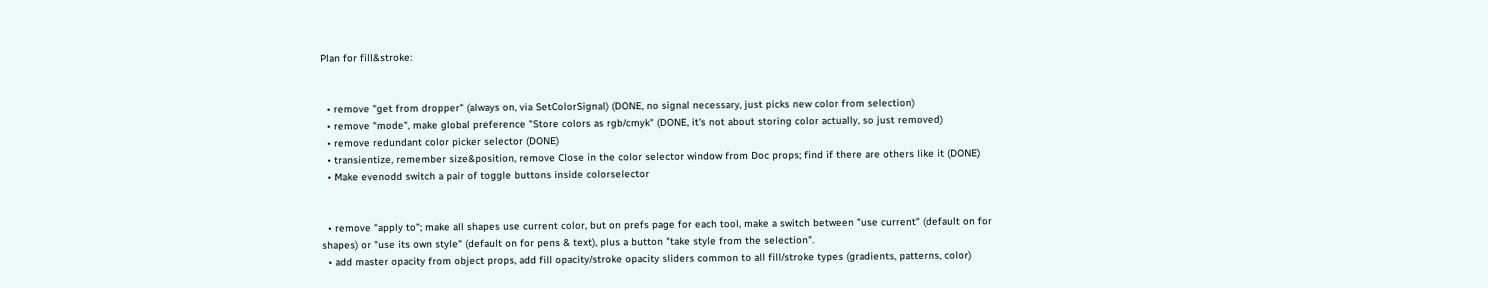Plan for fill&stroke:


  • remove "get from dropper" (always on, via SetColorSignal) (DONE, no signal necessary, just picks new color from selection)
  • remove "mode", make global preference "Store colors as rgb/cmyk" (DONE, it's not about storing color actually, so just removed)
  • remove redundant color picker selector (DONE)
  • transientize, remember size&position, remove Close in the color selector window from Doc props; find if there are others like it (DONE)
  • Make evenodd switch a pair of toggle buttons inside colorselector


  • remove "apply to"; make all shapes use current color, but on prefs page for each tool, make a switch between "use current" (default on for shapes) or "use its own style" (default on for pens & text), plus a button "take style from the selection".
  • add master opacity from object props, add fill opacity/stroke opacity sliders common to all fill/stroke types (gradients, patterns, color)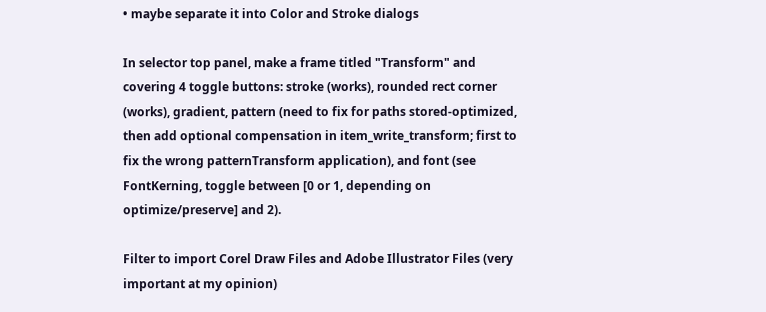• maybe separate it into Color and Stroke dialogs

In selector top panel, make a frame titled "Transform" and covering 4 toggle buttons: stroke (works), rounded rect corner (works), gradient, pattern (need to fix for paths stored-optimized, then add optional compensation in item_write_transform; first to fix the wrong patternTransform application), and font (see FontKerning, toggle between [0 or 1, depending on optimize/preserve] and 2).

Filter to import Corel Draw Files and Adobe Illustrator Files (very important at my opinion)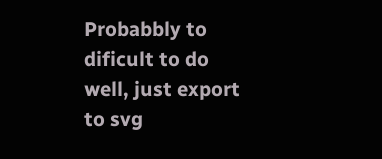Probabbly to dificult to do well, just export to svg